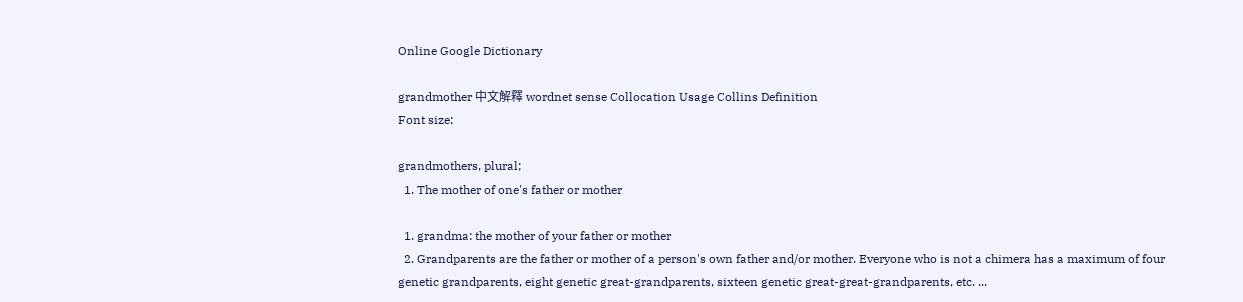Online Google Dictionary

grandmother 中文解釋 wordnet sense Collocation Usage Collins Definition
Font size:

grandmothers, plural;
  1. The mother of one's father or mother

  1. grandma: the mother of your father or mother
  2. Grandparents are the father or mother of a person's own father and/or mother. Everyone who is not a chimera has a maximum of four genetic grandparents, eight genetic great-grandparents, sixteen genetic great-great-grandparents, etc. ...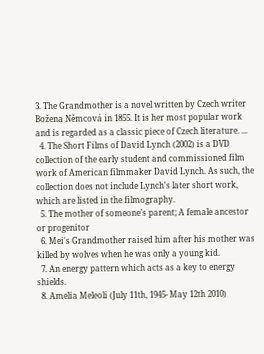3. The Grandmother is a novel written by Czech writer Božena Němcová in 1855. It is her most popular work and is regarded as a classic piece of Czech literature. ...
  4. The Short Films of David Lynch (2002) is a DVD collection of the early student and commissioned film work of American filmmaker David Lynch. As such, the collection does not include Lynch's later short work, which are listed in the filmography.
  5. The mother of someone’s parent; A female ancestor or progenitor
  6. Mei's Grandmother raised him after his mother was killed by wolves when he was only a young kid.
  7. An energy pattern which acts as a key to energy shields.
  8. Amelia Meleoli (July 11th, 1945- May 12th 2010)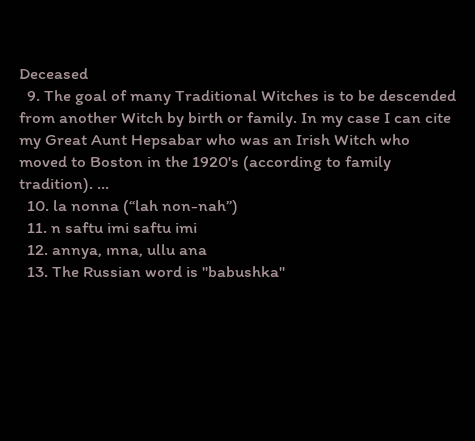Deceased
  9. The goal of many Traditional Witches is to be descended from another Witch by birth or family. In my case I can cite my Great Aunt Hepsabar who was an Irish Witch who moved to Boston in the 1920's (according to family tradition). ...
  10. la nonna (“lah non-nah”)
  11. n saftu imi saftu imi
  12. annya, ınna, ullu ana
  13. The Russian word is "babushka"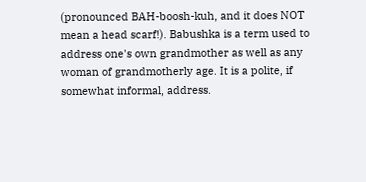(pronounced BAH-boosh-kuh, and it does NOT mean a head scarf!). Babushka is a term used to address one's own grandmother as well as any woman of grandmotherly age. It is a polite, if somewhat informal, address.